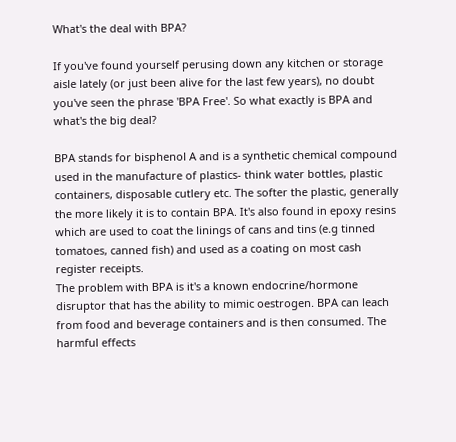What's the deal with BPA?

If you've found yourself perusing down any kitchen or storage aisle lately (or just been alive for the last few years), no doubt you've seen the phrase 'BPA Free'. So what exactly is BPA and what's the big deal?

BPA stands for bisphenol A and is a synthetic chemical compound used in the manufacture of plastics- think water bottles, plastic containers, disposable cutlery etc. The softer the plastic, generally the more likely it is to contain BPA. It's also found in epoxy resins which are used to coat the linings of cans and tins (e.g tinned tomatoes, canned fish) and used as a coating on most cash register receipts.
The problem with BPA is it's a known endocrine/hormone disruptor that has the ability to mimic oestrogen. BPA can leach from food and beverage containers and is then consumed. The harmful effects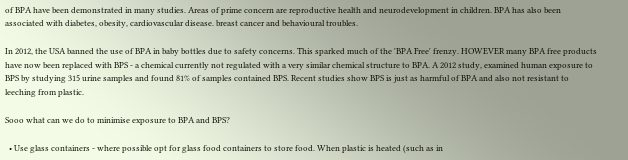of BPA have been demonstrated in many studies. Areas of prime concern are reproductive health and neurodevelopment in children. BPA has also been associated with diabetes, obesity, cardiovascular disease. breast cancer and behavioural troubles.

In 2012, the USA banned the use of BPA in baby bottles due to safety concerns. This sparked much of the 'BPA Free' frenzy. HOWEVER many BPA free products have now been replaced with BPS - a chemical currently not regulated with a very similar chemical structure to BPA. A 2012 study, examined human exposure to BPS by studying 315 urine samples and found 81% of samples contained BPS. Recent studies show BPS is just as harmful of BPA and also not resistant to leeching from plastic.

Sooo what can we do to minimise exposure to BPA and BPS?

  • Use glass containers - where possible opt for glass food containers to store food. When plastic is heated (such as in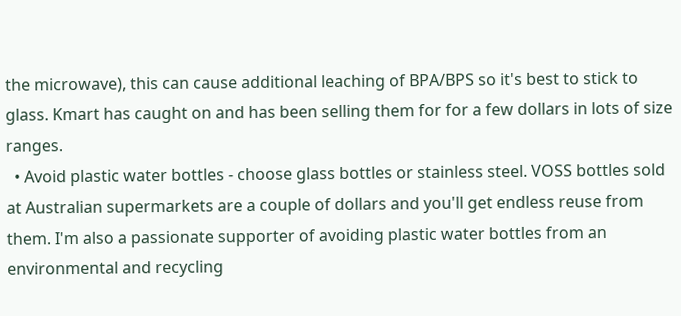the microwave), this can cause additional leaching of BPA/BPS so it's best to stick to glass. Kmart has caught on and has been selling them for for a few dollars in lots of size ranges.
  • Avoid plastic water bottles - choose glass bottles or stainless steel. VOSS bottles sold at Australian supermarkets are a couple of dollars and you'll get endless reuse from them. I'm also a passionate supporter of avoiding plastic water bottles from an environmental and recycling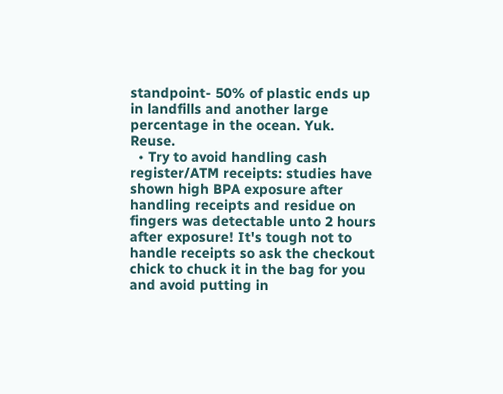standpoint- 50% of plastic ends up in landfills and another large percentage in the ocean. Yuk. Reuse.
  • Try to avoid handling cash register/ATM receipts: studies have shown high BPA exposure after handling receipts and residue on fingers was detectable unto 2 hours after exposure! It's tough not to handle receipts so ask the checkout chick to chuck it in the bag for you and avoid putting in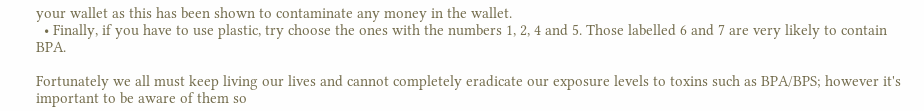your wallet as this has been shown to contaminate any money in the wallet.
  • Finally, if you have to use plastic, try choose the ones with the numbers 1, 2, 4 and 5. Those labelled 6 and 7 are very likely to contain BPA.

Fortunately we all must keep living our lives and cannot completely eradicate our exposure levels to toxins such as BPA/BPS; however it's important to be aware of them so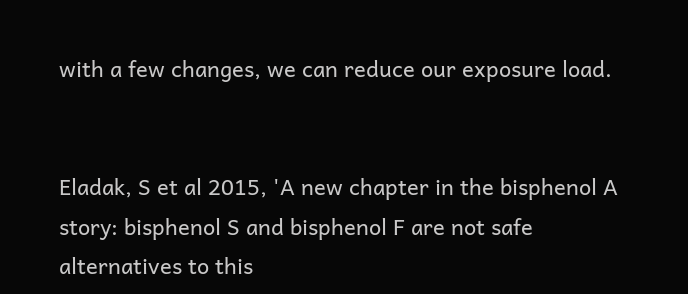with a few changes, we can reduce our exposure load.


Eladak, S et al 2015, 'A new chapter in the bisphenol A story: bisphenol S and bisphenol F are not safe alternatives to this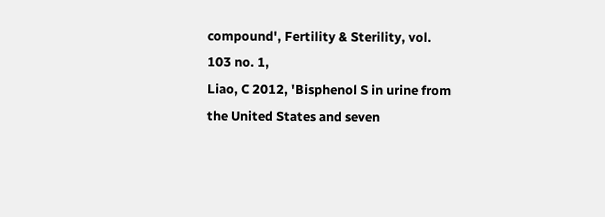compound', Fertility & Sterility, vol. 103 no. 1,
Liao, C 2012, 'Bisphenol S in urine from the United States and seven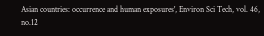Asian countries: occurrence and human exposures', Environ Sci Tech, vol. 46, no.12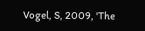Vogel, S, 2009, 'The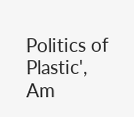Politics of Plastic', Am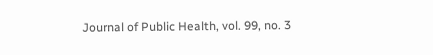Journal of Public Health, vol. 99, no. 3